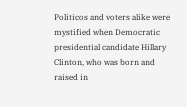Politicos and voters alike were mystified when Democratic presidential candidate Hillary Clinton, who was born and raised in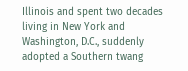Illinois and spent two decades living in New York and Washington, D.C., suddenly adopted a Southern twang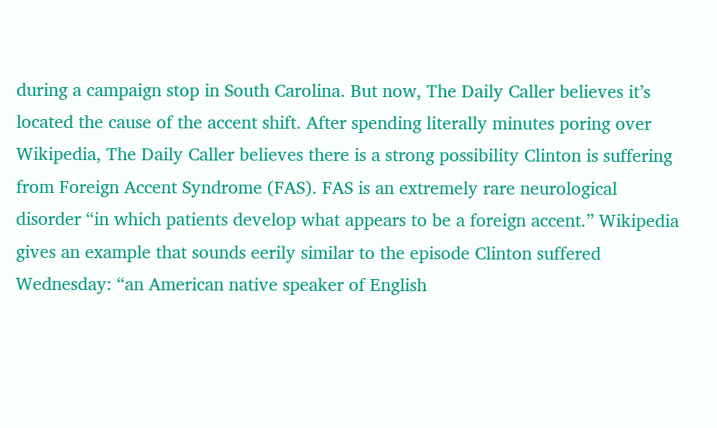during a campaign stop in South Carolina. But now, The Daily Caller believes it’s located the cause of the accent shift. After spending literally minutes poring over Wikipedia, The Daily Caller believes there is a strong possibility Clinton is suffering from Foreign Accent Syndrome (FAS). FAS is an extremely rare neurological disorder “in which patients develop what appears to be a foreign accent.” Wikipedia gives an example that sounds eerily similar to the episode Clinton suffered Wednesday: “an American native speaker of English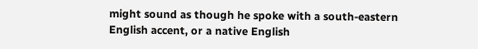might sound as though he spoke with a south-eastern English accent, or a native English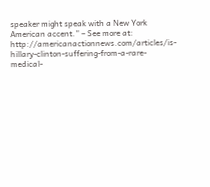speaker might speak with a New York American accent.” – See more at: http://americanactionnews.com/articles/is-hillary-clinton-suffering-from-a-rare-medical-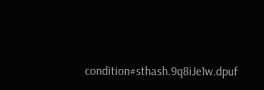condition#sthash.9q8iJe1w.dpuf